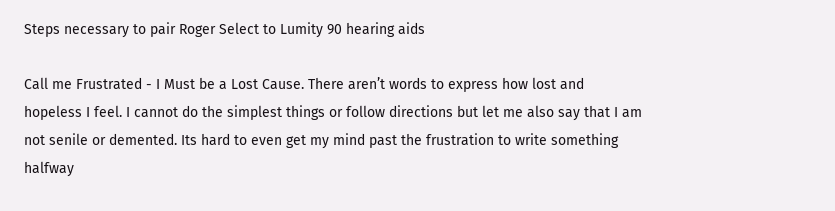Steps necessary to pair Roger Select to Lumity 90 hearing aids

Call me Frustrated - I Must be a Lost Cause. There aren’t words to express how lost and hopeless I feel. I cannot do the simplest things or follow directions but let me also say that I am not senile or demented. Its hard to even get my mind past the frustration to write something halfway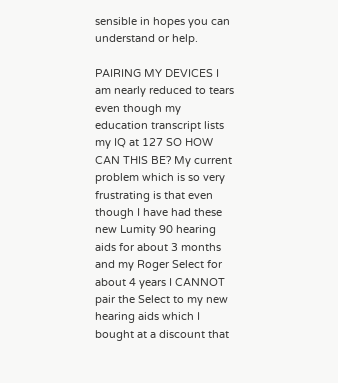sensible in hopes you can understand or help.

PAIRING MY DEVICES I am nearly reduced to tears even though my education transcript lists my IQ at 127 SO HOW CAN THIS BE? My current problem which is so very frustrating is that even though I have had these new Lumity 90 hearing aids for about 3 months and my Roger Select for about 4 years I CANNOT pair the Select to my new hearing aids which I bought at a discount that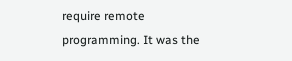require remote programming. It was the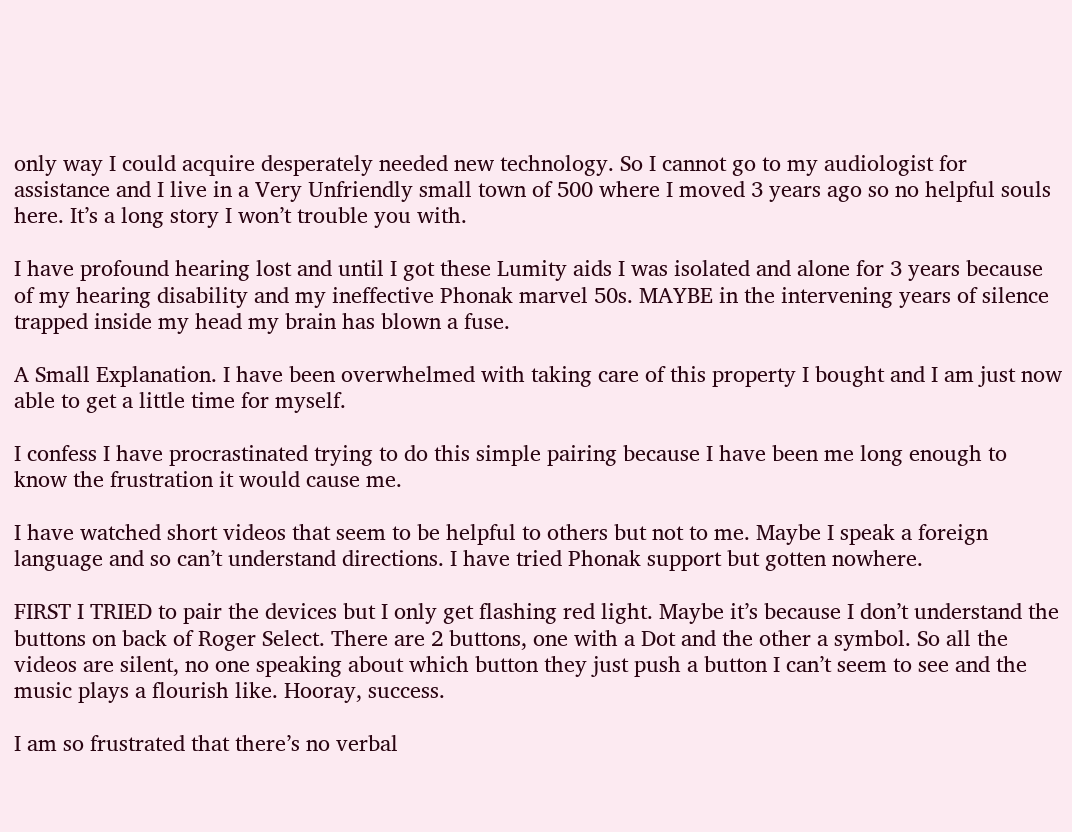only way I could acquire desperately needed new technology. So I cannot go to my audiologist for assistance and I live in a Very Unfriendly small town of 500 where I moved 3 years ago so no helpful souls here. It’s a long story I won’t trouble you with.

I have profound hearing lost and until I got these Lumity aids I was isolated and alone for 3 years because of my hearing disability and my ineffective Phonak marvel 50s. MAYBE in the intervening years of silence trapped inside my head my brain has blown a fuse.

A Small Explanation. I have been overwhelmed with taking care of this property I bought and I am just now able to get a little time for myself.

I confess I have procrastinated trying to do this simple pairing because I have been me long enough to know the frustration it would cause me.

I have watched short videos that seem to be helpful to others but not to me. Maybe I speak a foreign language and so can’t understand directions. I have tried Phonak support but gotten nowhere.

FIRST I TRIED to pair the devices but I only get flashing red light. Maybe it’s because I don’t understand the buttons on back of Roger Select. There are 2 buttons, one with a Dot and the other a symbol. So all the videos are silent, no one speaking about which button they just push a button I can’t seem to see and the music plays a flourish like. Hooray, success.

I am so frustrated that there’s no verbal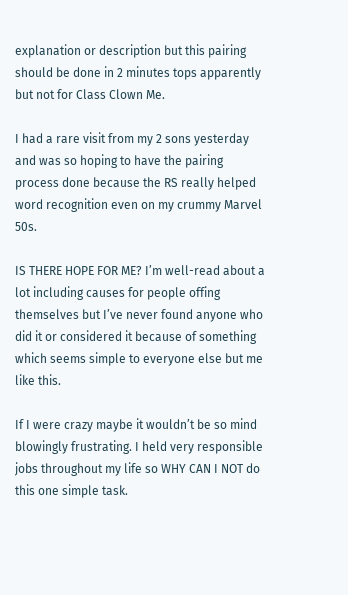explanation or description but this pairing should be done in 2 minutes tops apparently but not for Class Clown Me.

I had a rare visit from my 2 sons yesterday and was so hoping to have the pairing process done because the RS really helped word recognition even on my crummy Marvel 50s.

IS THERE HOPE FOR ME? I’m well-read about a lot including causes for people offing themselves but I’ve never found anyone who did it or considered it because of something which seems simple to everyone else but me like this.

If I were crazy maybe it wouldn’t be so mind blowingly frustrating. I held very responsible jobs throughout my life so WHY CAN I NOT do this one simple task.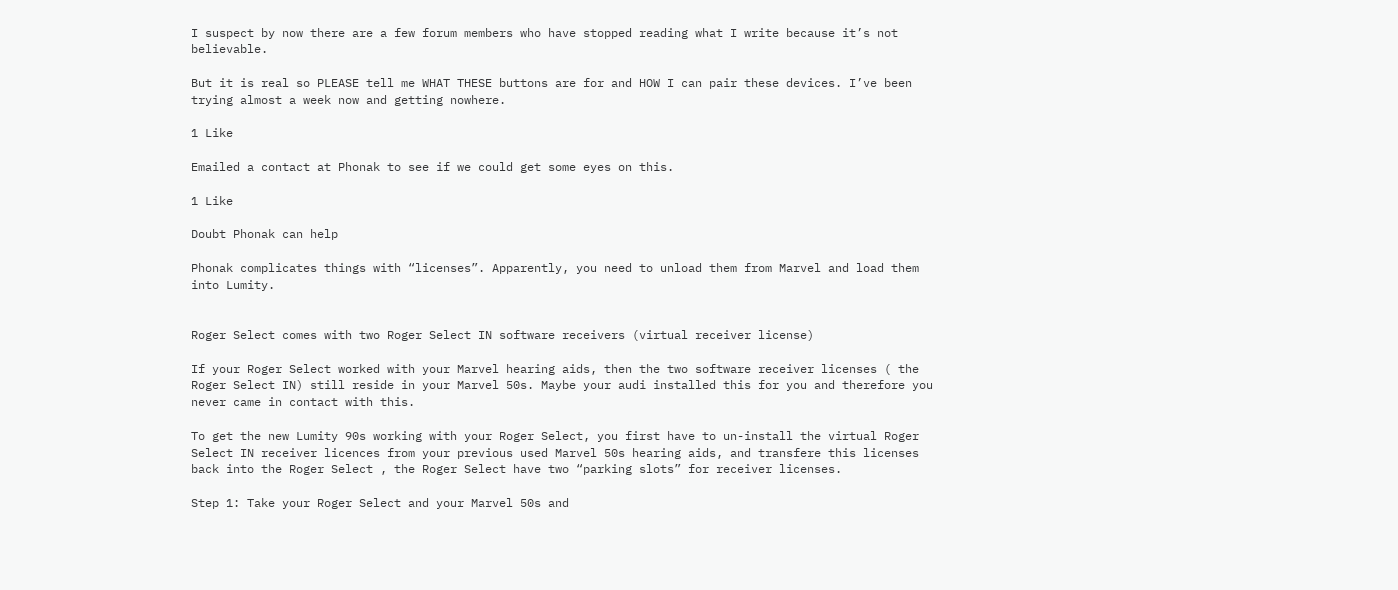I suspect by now there are a few forum members who have stopped reading what I write because it’s not believable.

But it is real so PLEASE tell me WHAT THESE buttons are for and HOW I can pair these devices. I’ve been trying almost a week now and getting nowhere.

1 Like

Emailed a contact at Phonak to see if we could get some eyes on this.

1 Like

Doubt Phonak can help

Phonak complicates things with “licenses”. Apparently, you need to unload them from Marvel and load them into Lumity.


Roger Select comes with two Roger Select IN software receivers (virtual receiver license)

If your Roger Select worked with your Marvel hearing aids, then the two software receiver licenses ( the Roger Select IN) still reside in your Marvel 50s. Maybe your audi installed this for you and therefore you never came in contact with this.

To get the new Lumity 90s working with your Roger Select, you first have to un-install the virtual Roger Select IN receiver licences from your previous used Marvel 50s hearing aids, and transfere this licenses back into the Roger Select , the Roger Select have two “parking slots” for receiver licenses.

Step 1: Take your Roger Select and your Marvel 50s and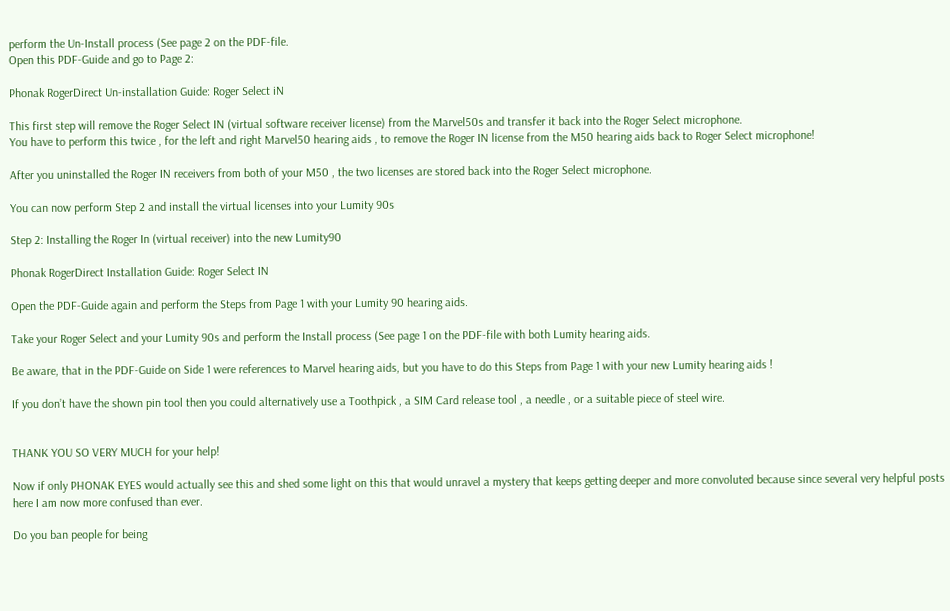perform the Un-Install process (See page 2 on the PDF-file.
Open this PDF-Guide and go to Page 2:

Phonak RogerDirect Un-installation Guide: Roger Select iN

This first step will remove the Roger Select IN (virtual software receiver license) from the Marvel50s and transfer it back into the Roger Select microphone.
You have to perform this twice , for the left and right Marvel50 hearing aids , to remove the Roger IN license from the M50 hearing aids back to Roger Select microphone!

After you uninstalled the Roger IN receivers from both of your M50 , the two licenses are stored back into the Roger Select microphone.

You can now perform Step 2 and install the virtual licenses into your Lumity 90s

Step 2: Installing the Roger In (virtual receiver) into the new Lumity90

Phonak RogerDirect Installation Guide: Roger Select IN

Open the PDF-Guide again and perform the Steps from Page 1 with your Lumity 90 hearing aids.

Take your Roger Select and your Lumity 90s and perform the Install process (See page 1 on the PDF-file with both Lumity hearing aids.

Be aware, that in the PDF-Guide on Side 1 were references to Marvel hearing aids, but you have to do this Steps from Page 1 with your new Lumity hearing aids !

If you don’t have the shown pin tool then you could alternatively use a Toothpick , a SIM Card release tool , a needle , or a suitable piece of steel wire.


THANK YOU SO VERY MUCH for your help!

Now if only PHONAK EYES would actually see this and shed some light on this that would unravel a mystery that keeps getting deeper and more convoluted because since several very helpful posts here I am now more confused than ever.

Do you ban people for being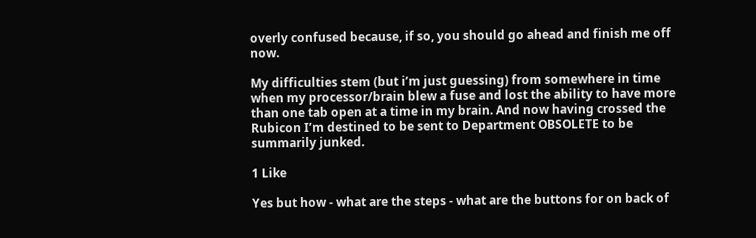overly confused because, if so, you should go ahead and finish me off now.

My difficulties stem (but i’m just guessing) from somewhere in time when my processor/brain blew a fuse and lost the ability to have more than one tab open at a time in my brain. And now having crossed the Rubicon I’m destined to be sent to Department OBSOLETE to be summarily junked.

1 Like

Yes but how - what are the steps - what are the buttons for on back of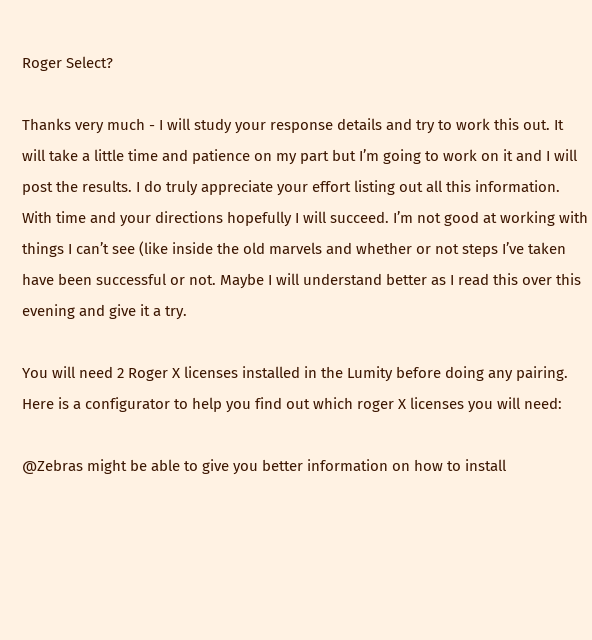Roger Select?

Thanks very much - I will study your response details and try to work this out. It will take a little time and patience on my part but I’m going to work on it and I will post the results. I do truly appreciate your effort listing out all this information. With time and your directions hopefully I will succeed. I’m not good at working with things I can’t see (like inside the old marvels and whether or not steps I’ve taken have been successful or not. Maybe I will understand better as I read this over this evening and give it a try.

You will need 2 Roger X licenses installed in the Lumity before doing any pairing.
Here is a configurator to help you find out which roger X licenses you will need:

@Zebras might be able to give you better information on how to install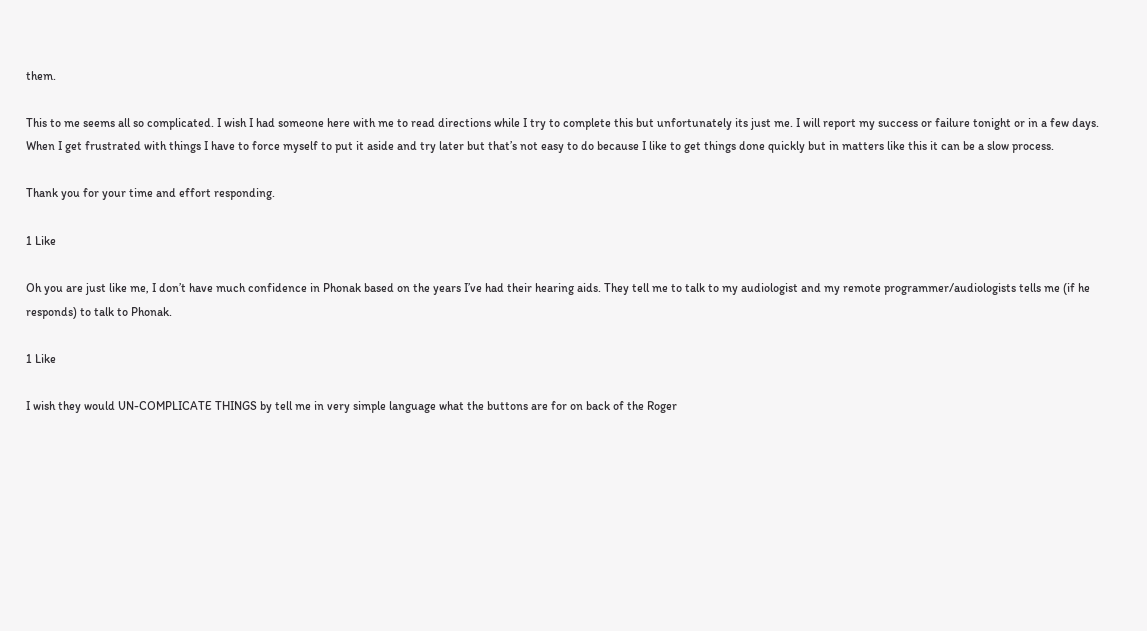them.

This to me seems all so complicated. I wish I had someone here with me to read directions while I try to complete this but unfortunately its just me. I will report my success or failure tonight or in a few days. When I get frustrated with things I have to force myself to put it aside and try later but that’s not easy to do because I like to get things done quickly but in matters like this it can be a slow process.

Thank you for your time and effort responding.

1 Like

Oh you are just like me, I don’t have much confidence in Phonak based on the years I’ve had their hearing aids. They tell me to talk to my audiologist and my remote programmer/audiologists tells me (if he responds) to talk to Phonak.

1 Like

I wish they would UN-COMPLICATE THINGS by tell me in very simple language what the buttons are for on back of the Roger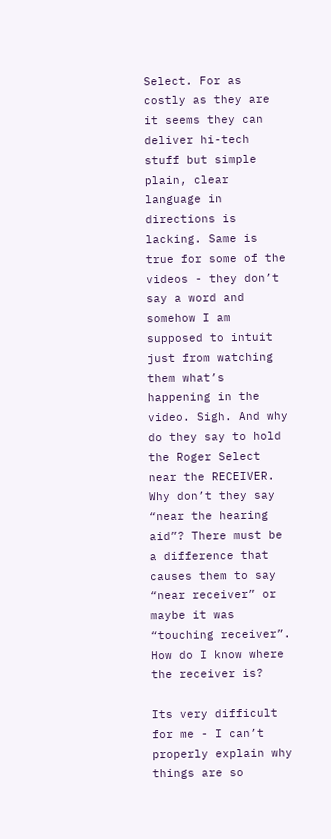Select. For as costly as they are it seems they can deliver hi-tech stuff but simple plain, clear language in directions is lacking. Same is true for some of the videos - they don’t say a word and somehow I am supposed to intuit just from watching them what’s happening in the video. Sigh. And why do they say to hold the Roger Select near the RECEIVER. Why don’t they say “near the hearing aid”? There must be a difference that causes them to say “near receiver” or maybe it was “touching receiver”. How do I know where the receiver is?

Its very difficult for me - I can’t properly explain why things are so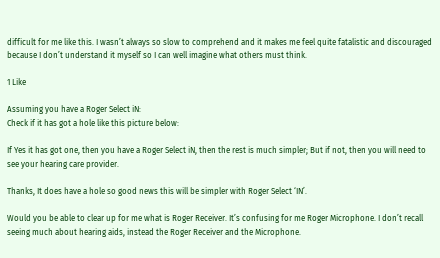difficult for me like this. I wasn’t always so slow to comprehend and it makes me feel quite fatalistic and discouraged because I don’t understand it myself so I can well imagine what others must think.

1 Like

Assuming you have a Roger Select iN:
Check if it has got a hole like this picture below:

If Yes it has got one, then you have a Roger Select iN, then the rest is much simpler; But if not, then you will need to see your hearing care provider.

Thanks, It does have a hole so good news this will be simpler with Roger Select ‘IN’.

Would you be able to clear up for me what is Roger Receiver. It’s confusing for me Roger Microphone. I don’t recall seeing much about hearing aids, instead the Roger Receiver and the Microphone.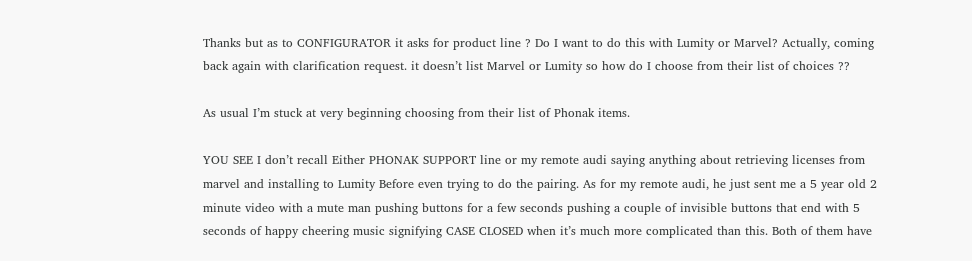Thanks but as to CONFIGURATOR it asks for product line ? Do I want to do this with Lumity or Marvel? Actually, coming back again with clarification request. it doesn’t list Marvel or Lumity so how do I choose from their list of choices ??

As usual I’m stuck at very beginning choosing from their list of Phonak items.

YOU SEE I don’t recall Either PHONAK SUPPORT line or my remote audi saying anything about retrieving licenses from marvel and installing to Lumity Before even trying to do the pairing. As for my remote audi, he just sent me a 5 year old 2 minute video with a mute man pushing buttons for a few seconds pushing a couple of invisible buttons that end with 5 seconds of happy cheering music signifying CASE CLOSED when it’s much more complicated than this. Both of them have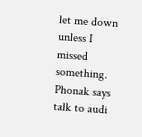let me down unless I missed something. Phonak says talk to audi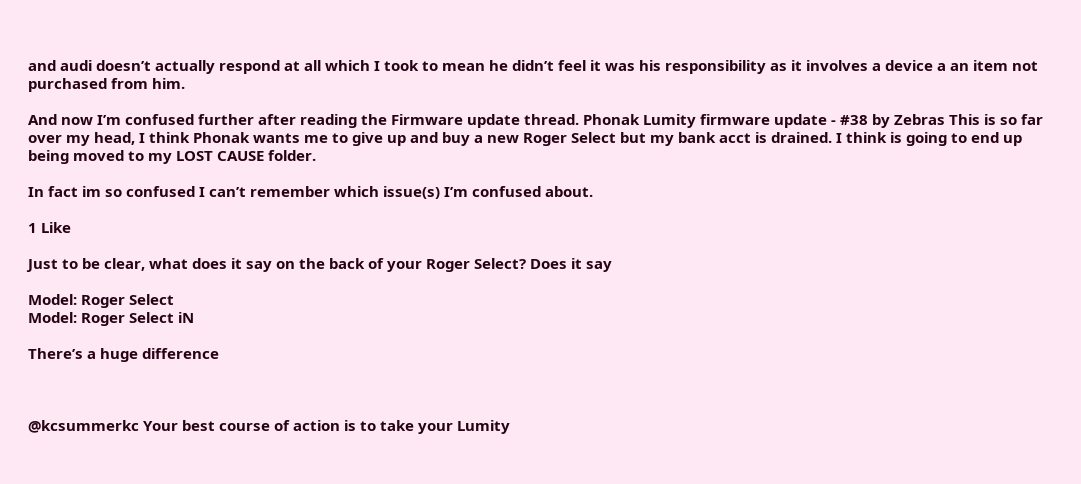and audi doesn’t actually respond at all which I took to mean he didn’t feel it was his responsibility as it involves a device a an item not purchased from him.

And now I’m confused further after reading the Firmware update thread. Phonak Lumity firmware update - #38 by Zebras This is so far over my head, I think Phonak wants me to give up and buy a new Roger Select but my bank acct is drained. I think is going to end up being moved to my LOST CAUSE folder.

In fact im so confused I can’t remember which issue(s) I’m confused about.

1 Like

Just to be clear, what does it say on the back of your Roger Select? Does it say

Model: Roger Select
Model: Roger Select iN

There’s a huge difference



@kcsummerkc Your best course of action is to take your Lumity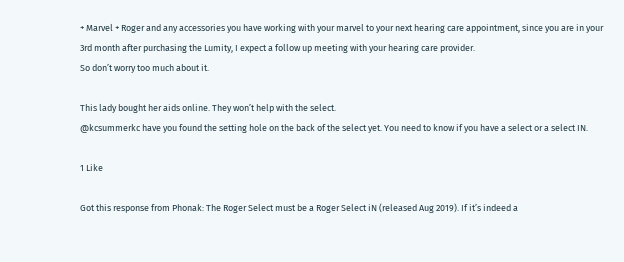+ Marvel + Roger and any accessories you have working with your marvel to your next hearing care appointment, since you are in your 3rd month after purchasing the Lumity, I expect a follow up meeting with your hearing care provider.
So don’t worry too much about it.

This lady bought her aids online. They won’t help with the select.
@kcsummerkc have you found the setting hole on the back of the select yet. You need to know if you have a select or a select IN.

1 Like

Got this response from Phonak: The Roger Select must be a Roger Select iN (released Aug 2019). If it’s indeed a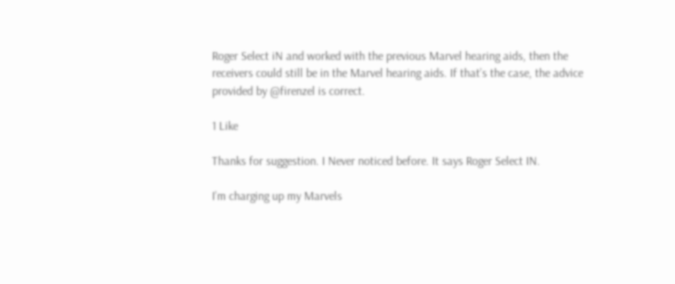Roger Select iN and worked with the previous Marvel hearing aids, then the receivers could still be in the Marvel hearing aids. If that’s the case, the advice provided by @firenzel is correct.

1 Like

Thanks for suggestion. I Never noticed before. It says Roger Select IN.

I’m charging up my Marvels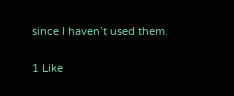since I haven’t used them.

1 Like